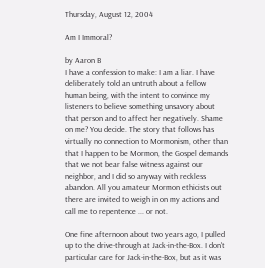Thursday, August 12, 2004

Am I Immoral?

by Aaron B
I have a confession to make: I am a liar. I have deliberately told an untruth about a fellow human being, with the intent to convince my listeners to believe something unsavory about that person and to affect her negatively. Shame on me? You decide. The story that follows has virtually no connection to Mormonism, other than that I happen to be Mormon, the Gospel demands that we not bear false witness against our neighbor, and I did so anyway with reckless abandon. All you amateur Mormon ethicists out there are invited to weigh in on my actions and call me to repentence ... or not.

One fine afternoon about two years ago, I pulled up to the drive-through at Jack-in-the-Box. I don't particular care for Jack-in-the-Box, but as it was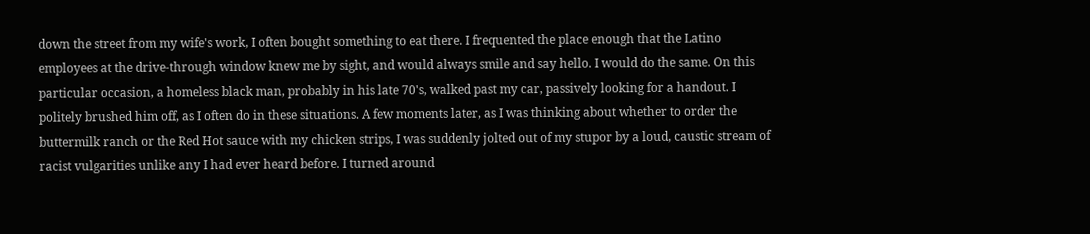down the street from my wife's work, I often bought something to eat there. I frequented the place enough that the Latino employees at the drive-through window knew me by sight, and would always smile and say hello. I would do the same. On this particular occasion, a homeless black man, probably in his late 70's, walked past my car, passively looking for a handout. I politely brushed him off, as I often do in these situations. A few moments later, as I was thinking about whether to order the buttermilk ranch or the Red Hot sauce with my chicken strips, I was suddenly jolted out of my stupor by a loud, caustic stream of racist vulgarities unlike any I had ever heard before. I turned around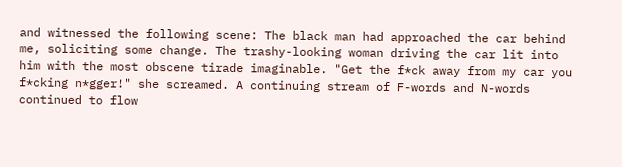and witnessed the following scene: The black man had approached the car behind me, soliciting some change. The trashy-looking woman driving the car lit into him with the most obscene tirade imaginable. "Get the f*ck away from my car you f*cking n*gger!" she screamed. A continuing stream of F-words and N-words continued to flow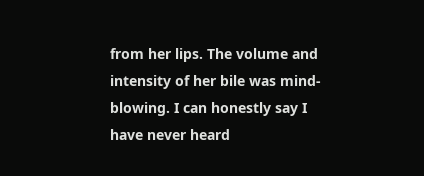from her lips. The volume and intensity of her bile was mind-blowing. I can honestly say I have never heard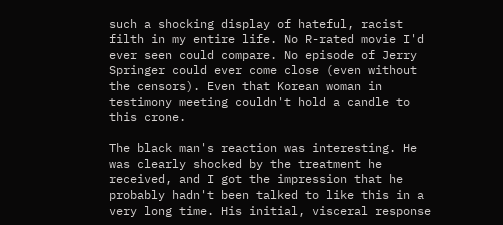such a shocking display of hateful, racist filth in my entire life. No R-rated movie I'd ever seen could compare. No episode of Jerry Springer could ever come close (even without the censors). Even that Korean woman in testimony meeting couldn't hold a candle to this crone.

The black man's reaction was interesting. He was clearly shocked by the treatment he received, and I got the impression that he probably hadn't been talked to like this in a very long time. His initial, visceral response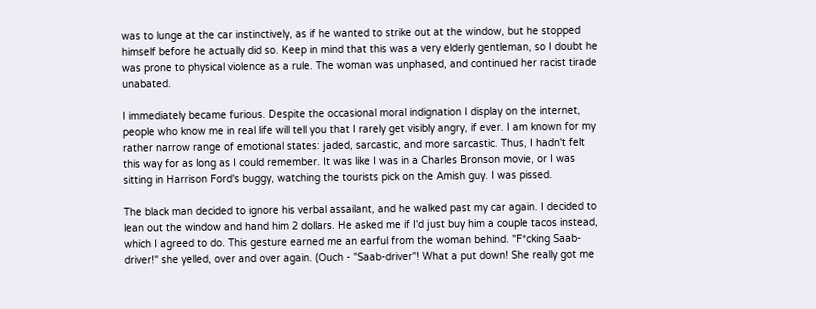was to lunge at the car instinctively, as if he wanted to strike out at the window, but he stopped himself before he actually did so. Keep in mind that this was a very elderly gentleman, so I doubt he was prone to physical violence as a rule. The woman was unphased, and continued her racist tirade unabated.

I immediately became furious. Despite the occasional moral indignation I display on the internet, people who know me in real life will tell you that I rarely get visibly angry, if ever. I am known for my rather narrow range of emotional states: jaded, sarcastic, and more sarcastic. Thus, I hadn't felt this way for as long as I could remember. It was like I was in a Charles Bronson movie, or I was sitting in Harrison Ford's buggy, watching the tourists pick on the Amish guy. I was pissed.

The black man decided to ignore his verbal assailant, and he walked past my car again. I decided to lean out the window and hand him 2 dollars. He asked me if I'd just buy him a couple tacos instead, which I agreed to do. This gesture earned me an earful from the woman behind. "F*cking Saab-driver!" she yelled, over and over again. (Ouch - "Saab-driver"! What a put down! She really got me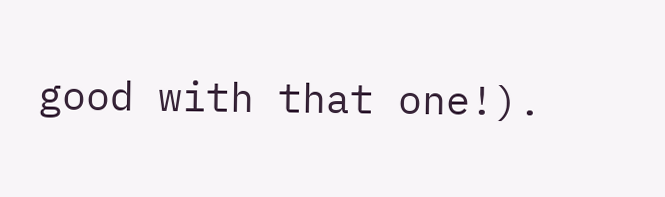good with that one!).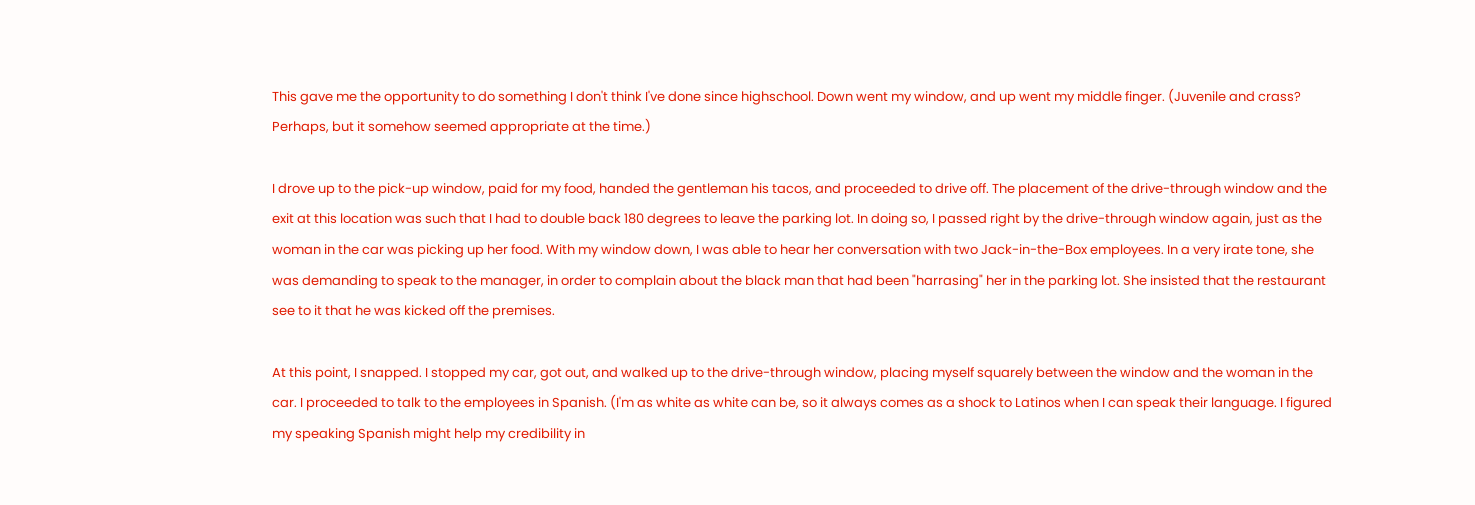This gave me the opportunity to do something I don't think I've done since highschool. Down went my window, and up went my middle finger. (Juvenile and crass? Perhaps, but it somehow seemed appropriate at the time.)

I drove up to the pick-up window, paid for my food, handed the gentleman his tacos, and proceeded to drive off. The placement of the drive-through window and the exit at this location was such that I had to double back 180 degrees to leave the parking lot. In doing so, I passed right by the drive-through window again, just as the woman in the car was picking up her food. With my window down, I was able to hear her conversation with two Jack-in-the-Box employees. In a very irate tone, she was demanding to speak to the manager, in order to complain about the black man that had been "harrasing" her in the parking lot. She insisted that the restaurant see to it that he was kicked off the premises.

At this point, I snapped. I stopped my car, got out, and walked up to the drive-through window, placing myself squarely between the window and the woman in the car. I proceeded to talk to the employees in Spanish. (I'm as white as white can be, so it always comes as a shock to Latinos when I can speak their language. I figured my speaking Spanish might help my credibility in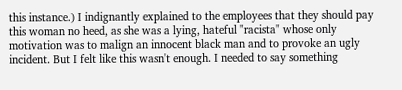this instance.) I indignantly explained to the employees that they should pay this woman no heed, as she was a lying, hateful "racista" whose only motivation was to malign an innocent black man and to provoke an ugly incident. But I felt like this wasn't enough. I needed to say something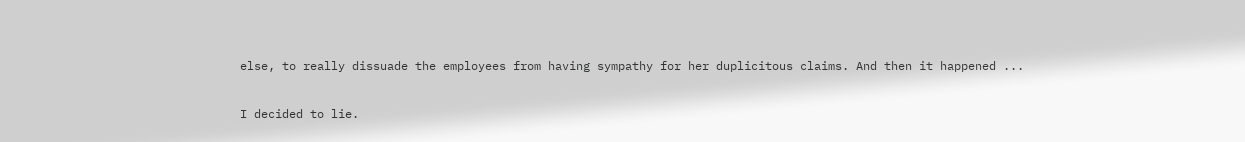else, to really dissuade the employees from having sympathy for her duplicitous claims. And then it happened ...

I decided to lie.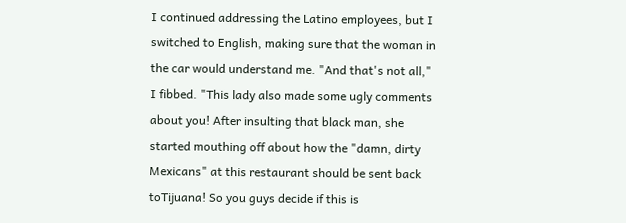I continued addressing the Latino employees, but I switched to English, making sure that the woman in the car would understand me. "And that's not all," I fibbed. "This lady also made some ugly comments about you! After insulting that black man, she started mouthing off about how the "damn, dirty Mexicans" at this restaurant should be sent back toTijuana! So you guys decide if this is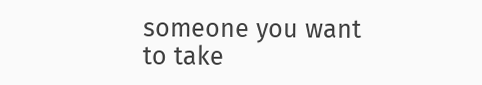someone you want to take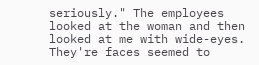seriously." The employees looked at the woman and then looked at me with wide-eyes. They're faces seemed to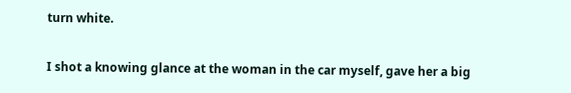turn white.

I shot a knowing glance at the woman in the car myself, gave her a big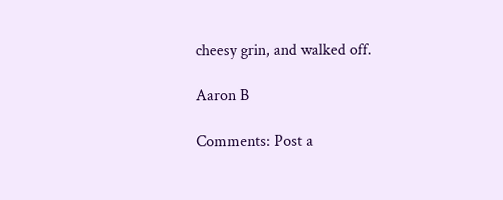cheesy grin, and walked off.

Aaron B

Comments: Post a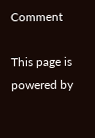Comment

This page is powered by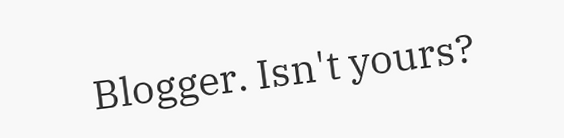Blogger. Isn't yours?